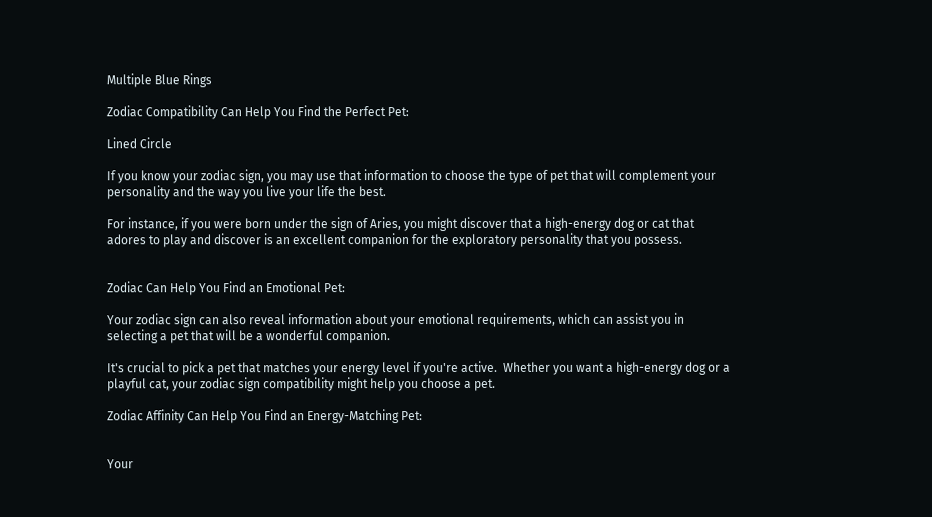Multiple Blue Rings

Zodiac Compatibility Can Help You Find the Perfect Pet:

Lined Circle

If you know your zodiac sign, you may use that information to choose the type of pet that will complement your personality and the way you live your life the best.

For instance, if you were born under the sign of Aries, you might discover that a high-energy dog or cat that adores to play and discover is an excellent companion for the exploratory personality that you possess.


Zodiac Can Help You Find an Emotional Pet:

Your zodiac sign can also reveal information about your emotional requirements, which can assist you in selecting a pet that will be a wonderful companion.

It's crucial to pick a pet that matches your energy level if you're active.  Whether you want a high-energy dog or a playful cat, your zodiac sign compatibility might help you choose a pet.

Zodiac Affinity Can Help You Find an Energy-Matching Pet:


Your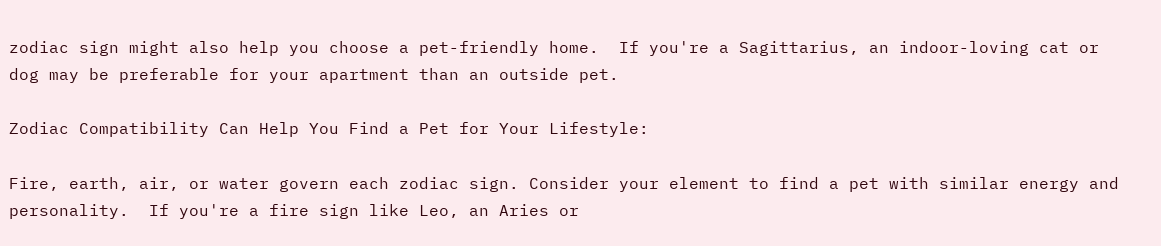zodiac sign might also help you choose a pet-friendly home.  If you're a Sagittarius, an indoor-loving cat or dog may be preferable for your apartment than an outside pet.

Zodiac Compatibility Can Help You Find a Pet for Your Lifestyle:

Fire, earth, air, or water govern each zodiac sign. Consider your element to find a pet with similar energy and personality.  If you're a fire sign like Leo, an Aries or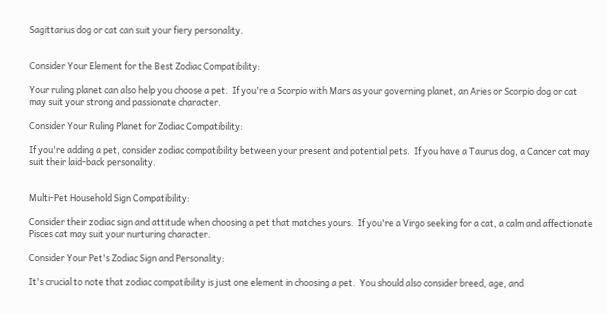Sagittarius dog or cat can suit your fiery personality.


Consider Your Element for the Best Zodiac Compatibility:

Your ruling planet can also help you choose a pet.  If you're a Scorpio with Mars as your governing planet, an Aries or Scorpio dog or cat may suit your strong and passionate character.

Consider Your Ruling Planet for Zodiac Compatibility:

If you're adding a pet, consider zodiac compatibility between your present and potential pets.  If you have a Taurus dog, a Cancer cat may suit their laid-back personality.


Multi-Pet Household Sign Compatibility:

Consider their zodiac sign and attitude when choosing a pet that matches yours.  If you're a Virgo seeking for a cat, a calm and affectionate Pisces cat may suit your nurturing character.

Consider Your Pet's Zodiac Sign and Personality:

It's crucial to note that zodiac compatibility is just one element in choosing a pet.  You should also consider breed, age, and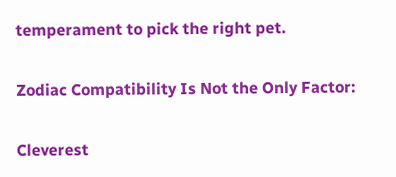temperament to pick the right pet.

Zodiac Compatibility Is Not the Only Factor:

Cleverest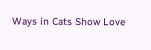Ways in Cats Show Love